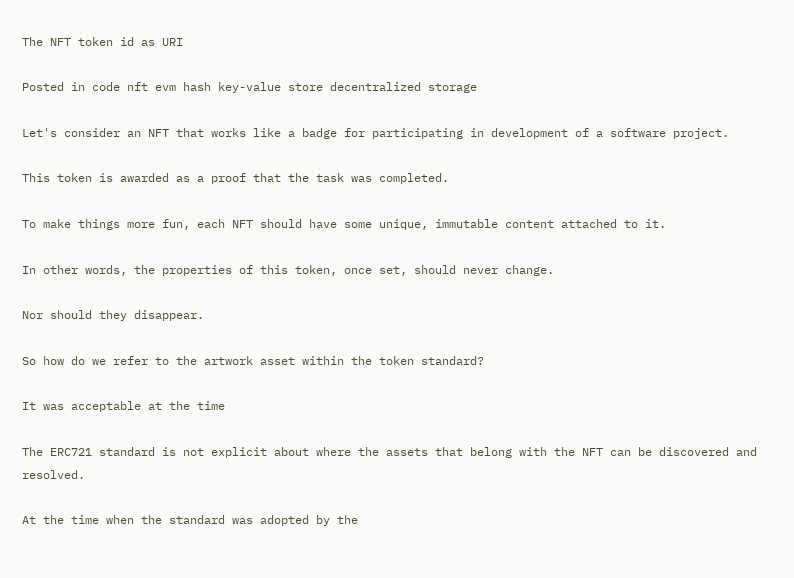The NFT token id as URI

Posted in code nft evm hash key-value store decentralized storage

Let's consider an NFT that works like a badge for participating in development of a software project.

This token is awarded as a proof that the task was completed.

To make things more fun, each NFT should have some unique, immutable content attached to it.

In other words, the properties of this token, once set, should never change.

Nor should they disappear.

So how do we refer to the artwork asset within the token standard?

It was acceptable at the time

The ERC721 standard is not explicit about where the assets that belong with the NFT can be discovered and resolved.

At the time when the standard was adopted by the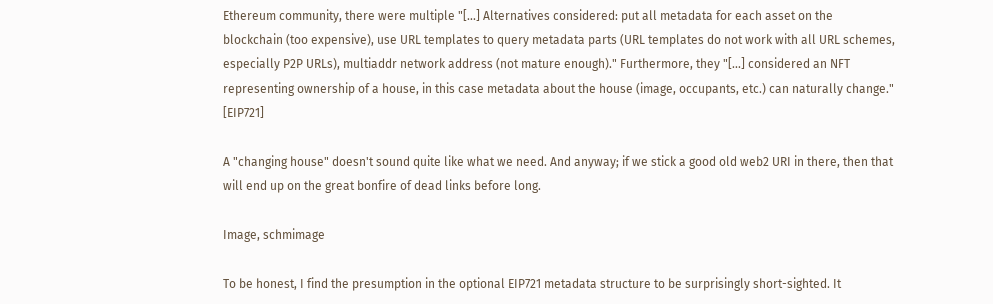Ethereum community, there were multiple "[...] Alternatives considered: put all metadata for each asset on the blockchain (too expensive), use URL templates to query metadata parts (URL templates do not work with all URL schemes, especially P2P URLs), multiaddr network address (not mature enough)." Furthermore, they "[...] considered an NFT representing ownership of a house, in this case metadata about the house (image, occupants, etc.) can naturally change." [EIP721]

A "changing house" doesn't sound quite like what we need. And anyway; if we stick a good old web2 URI in there, then that will end up on the great bonfire of dead links before long.

Image, schmimage

To be honest, I find the presumption in the optional EIP721 metadata structure to be surprisingly short-sighted. It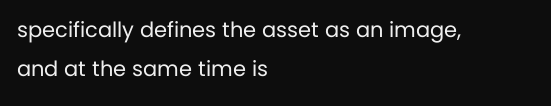specifically defines the asset as an image, and at the same time is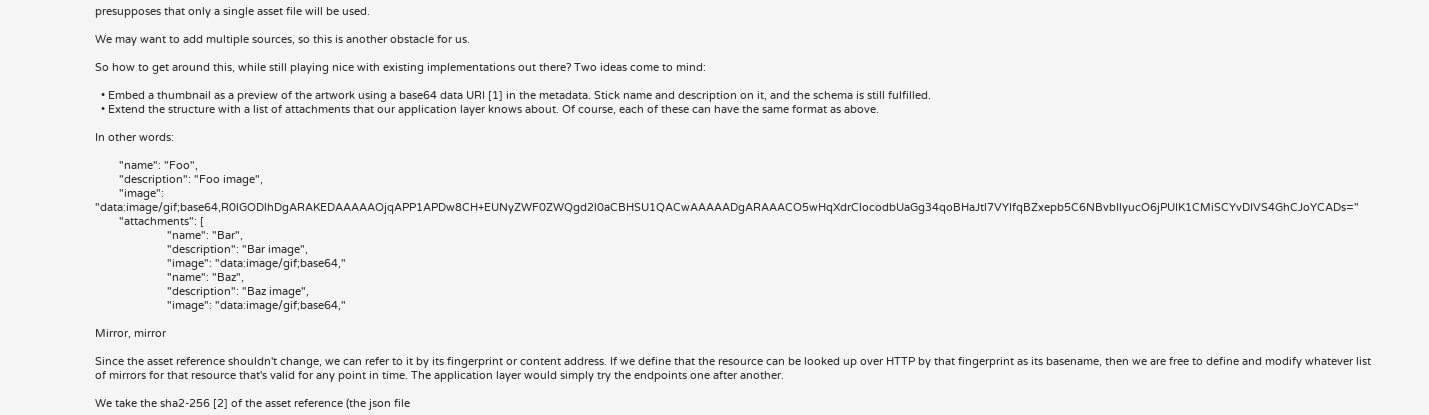presupposes that only a single asset file will be used.

We may want to add multiple sources, so this is another obstacle for us.

So how to get around this, while still playing nice with existing implementations out there? Two ideas come to mind:

  • Embed a thumbnail as a preview of the artwork using a base64 data URI [1] in the metadata. Stick name and description on it, and the schema is still fulfilled.
  • Extend the structure with a list of attachments that our application layer knows about. Of course, each of these can have the same format as above.

In other words:

        "name": "Foo",
        "description": "Foo image",
        "image": "data:image/gif;base64,R0lGODlhDgARAKEDAAAAAOjqAPP1APDw8CH+EUNyZWF0ZWQgd2l0aCBHSU1QACwAAAAADgARAAACO5wHqXdrClocodbUaGg34qoBHaJtl7VYIfqBZxepb5C6NBvbIlyucO6jPUIK1CMiSCYvDIVS4GhCJoYCADs="
        "attachments": [
                        "name": "Bar",
                        "description": "Bar image",
                        "image": "data:image/gif;base64,"
                        "name": "Baz",
                        "description": "Baz image",
                        "image": "data:image/gif;base64,"

Mirror, mirror

Since the asset reference shouldn't change, we can refer to it by its fingerprint or content address. If we define that the resource can be looked up over HTTP by that fingerprint as its basename, then we are free to define and modify whatever list of mirrors for that resource that's valid for any point in time. The application layer would simply try the endpoints one after another.

We take the sha2-256 [2] of the asset reference (the json file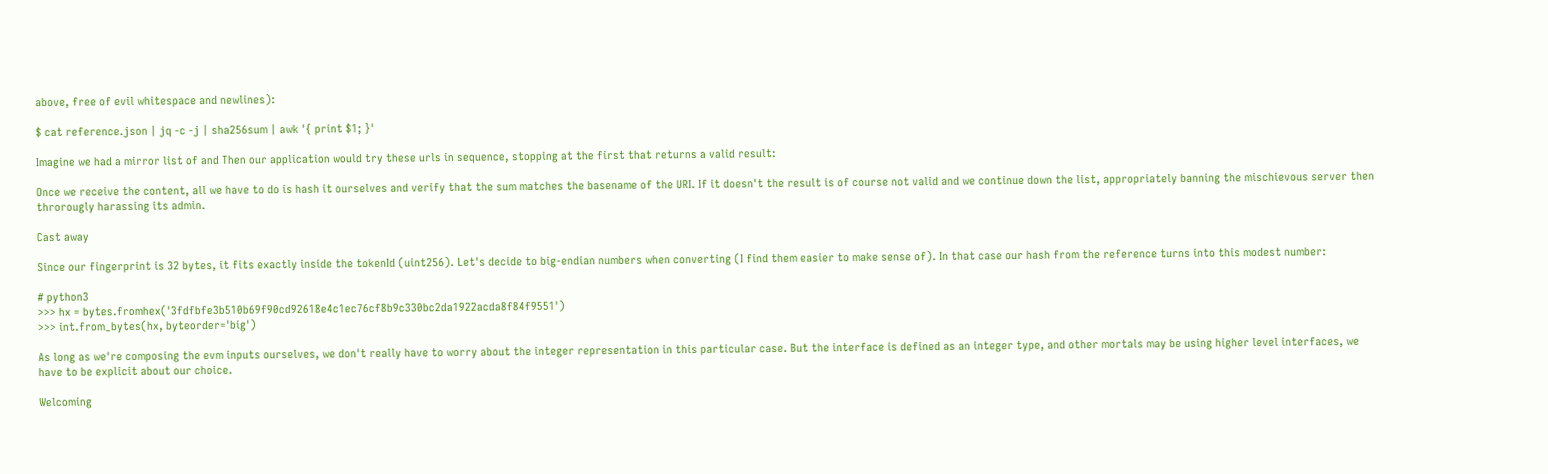above, free of evil whitespace and newlines):

$ cat reference.json | jq -c -j | sha256sum | awk '{ print $1; }'

Imagine we had a mirror list of and Then our application would try these urls in sequence, stopping at the first that returns a valid result:

Once we receive the content, all we have to do is hash it ourselves and verify that the sum matches the basename of the URI. If it doesn't the result is of course not valid and we continue down the list, appropriately banning the mischievous server then throrougly harassing its admin.

Cast away

Since our fingerprint is 32 bytes, it fits exactly inside the tokenId (uint256). Let's decide to big-endian numbers when converting (I find them easier to make sense of). In that case our hash from the reference turns into this modest number:

# python3
>>> hx = bytes.fromhex('3fdfbfe3b510b69f90cd92618e4c1ec76cf8b9c330bc2da1922acda8f84f9551')
>>> int.from_bytes(hx, byteorder='big')

As long as we're composing the evm inputs ourselves, we don't really have to worry about the integer representation in this particular case. But the interface is defined as an integer type, and other mortals may be using higher level interfaces, we have to be explicit about our choice.

Welcoming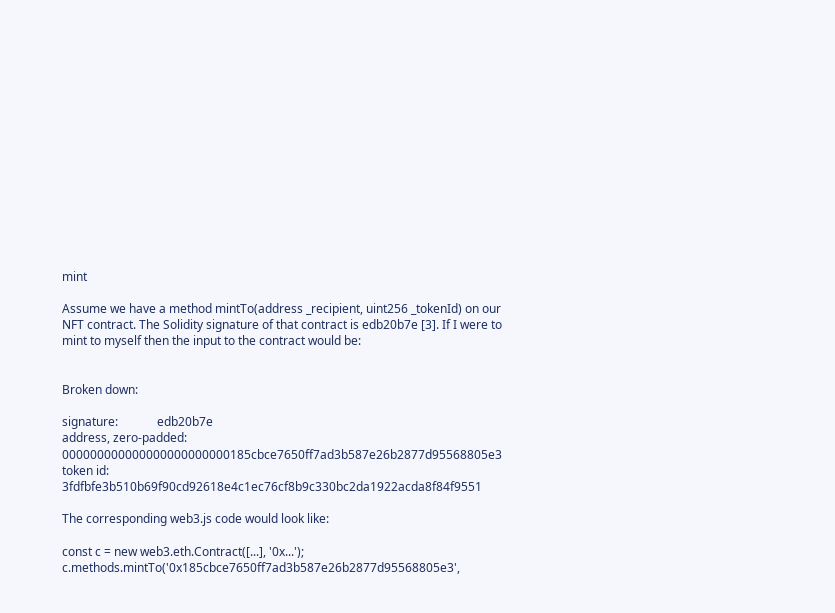mint

Assume we have a method mintTo(address _recipient, uint256 _tokenId) on our NFT contract. The Solidity signature of that contract is edb20b7e [3]. If I were to mint to myself then the input to the contract would be:


Broken down:

signature:             edb20b7e
address, zero-padded:  000000000000000000000000185cbce7650ff7ad3b587e26b2877d95568805e3
token id:              3fdfbfe3b510b69f90cd92618e4c1ec76cf8b9c330bc2da1922acda8f84f9551

The corresponding web3.js code would look like:

const c = new web3.eth.Contract([...], '0x...');
c.methods.mintTo('0x185cbce7650ff7ad3b587e26b2877d95568805e3',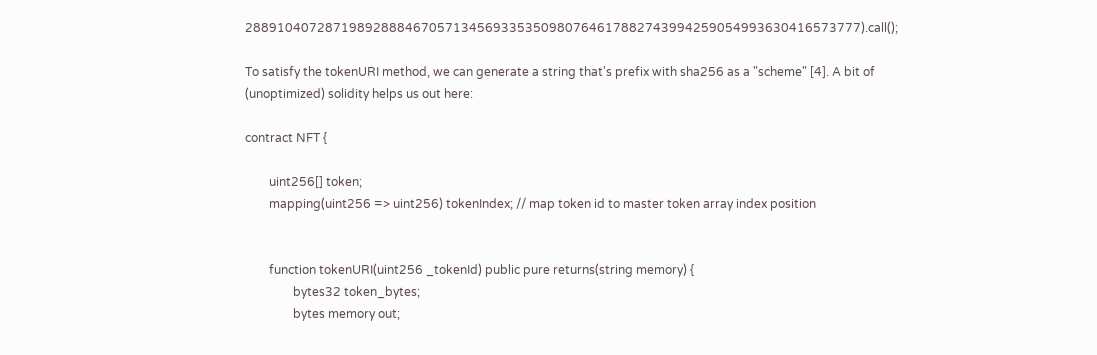28891040728719892888467057134569335350980764617882743994259054993630416573777).call();

To satisfy the tokenURI method, we can generate a string that's prefix with sha256 as a "scheme" [4]. A bit of (unoptimized) solidity helps us out here:

contract NFT {

        uint256[] token;
        mapping(uint256 => uint256) tokenIndex; // map token id to master token array index position


        function tokenURI(uint256 _tokenId) public pure returns(string memory) {
                bytes32 token_bytes;
                bytes memory out;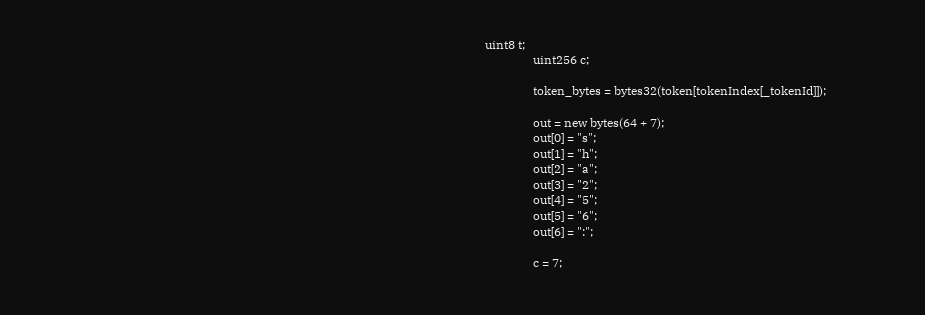uint8 t;
                uint256 c;

                token_bytes = bytes32(token[tokenIndex[_tokenId]]);

                out = new bytes(64 + 7);
                out[0] = "s";
                out[1] = "h";
                out[2] = "a";
                out[3] = "2";
                out[4] = "5";
                out[5] = "6";
                out[6] = ":";

                c = 7;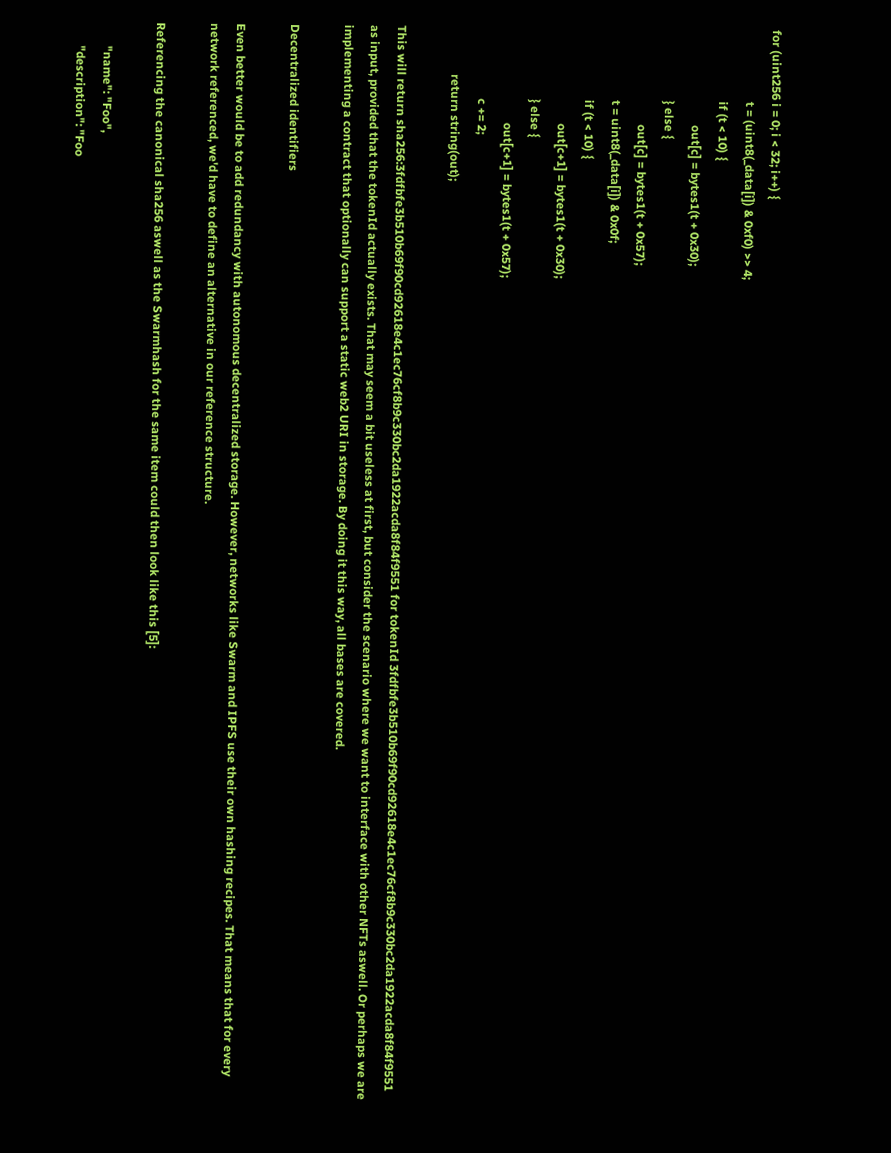for (uint256 i = 0; i < 32; i++) {
                        t = (uint8(_data[i]) & 0xf0) >> 4;
                        if (t < 10) {
                                out[c] = bytes1(t + 0x30);
                        } else {
                                out[c] = bytes1(t + 0x57);
                        t = uint8(_data[i]) & 0x0f;
                        if (t < 10) {
                                out[c+1] = bytes1(t + 0x30);
                        } else {
                                out[c+1] = bytes1(t + 0x57);
                        c += 2;
                return string(out);

This will return sha256:3fdfbfe3b510b69f90cd92618e4c1ec76cf8b9c330bc2da1922acda8f84f9551 for tokenId 3fdfbfe3b510b69f90cd92618e4c1ec76cf8b9c330bc2da1922acda8f84f9551 as input, provided that the tokenId actually exists. That may seem a bit useless at first, but consider the scenario where we want to interface with other NFTs aswell. Or perhaps we are implementing a contract that optionally can support a static web2 URI in storage. By doing it this way, all bases are covered.

Decentralized identifiers

Even better would be to add redundancy with autonomous decentralized storage. However, networks like Swarm and IPFS use their own hashing recipes. That means that for every network referenced, we'd have to define an alternative in our reference structure.

Referencing the canonical sha256 aswell as the Swarmhash for the same item could then look like this [5]:

        "name": "Foo",
        "description": "Foo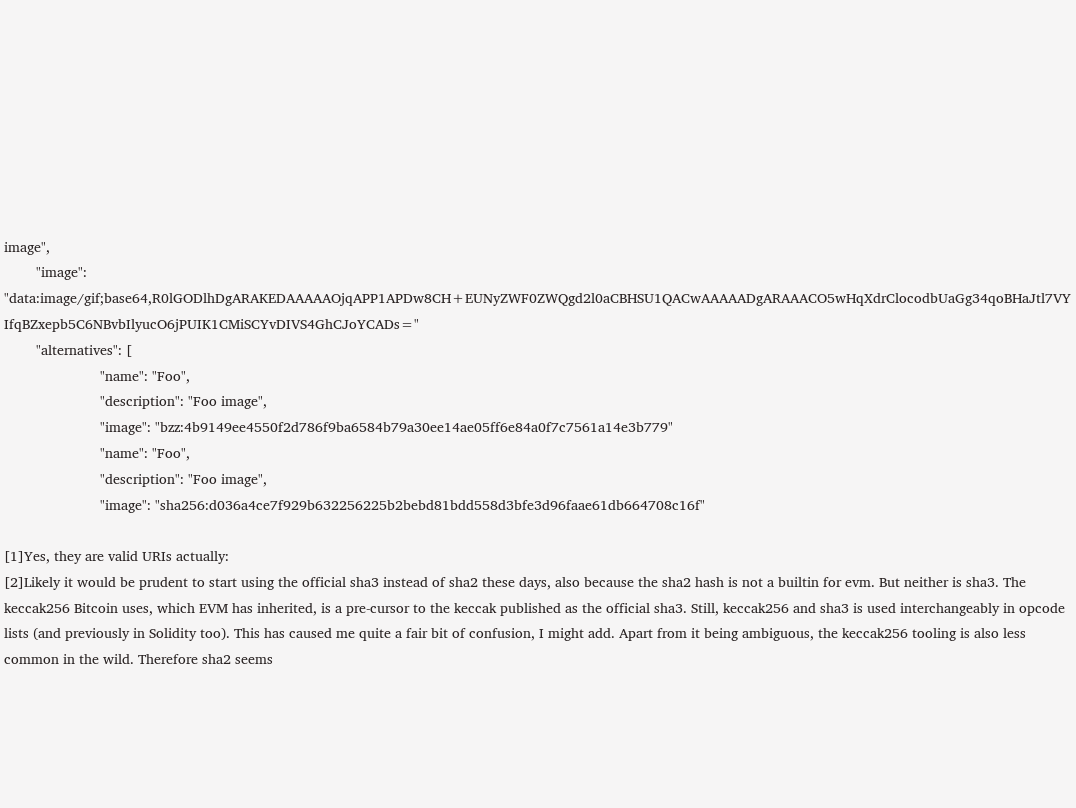image",
        "image": "data:image/gif;base64,R0lGODlhDgARAKEDAAAAAOjqAPP1APDw8CH+EUNyZWF0ZWQgd2l0aCBHSU1QACwAAAAADgARAAACO5wHqXdrClocodbUaGg34qoBHaJtl7VYIfqBZxepb5C6NBvbIlyucO6jPUIK1CMiSCYvDIVS4GhCJoYCADs="
        "alternatives": [
                        "name": "Foo",
                        "description": "Foo image",
                        "image": "bzz:4b9149ee4550f2d786f9ba6584b79a30ee14ae05ff6e84a0f7c7561a14e3b779"
                        "name": "Foo",
                        "description": "Foo image",
                        "image": "sha256:d036a4ce7f929b632256225b2bebd81bdd558d3bfe3d96faae61db664708c16f"

[1]Yes, they are valid URIs actually:
[2]Likely it would be prudent to start using the official sha3 instead of sha2 these days, also because the sha2 hash is not a builtin for evm. But neither is sha3. The keccak256 Bitcoin uses, which EVM has inherited, is a pre-cursor to the keccak published as the official sha3. Still, keccak256 and sha3 is used interchangeably in opcode lists (and previously in Solidity too). This has caused me quite a fair bit of confusion, I might add. Apart from it being ambiguous, the keccak256 tooling is also less common in the wild. Therefore sha2 seems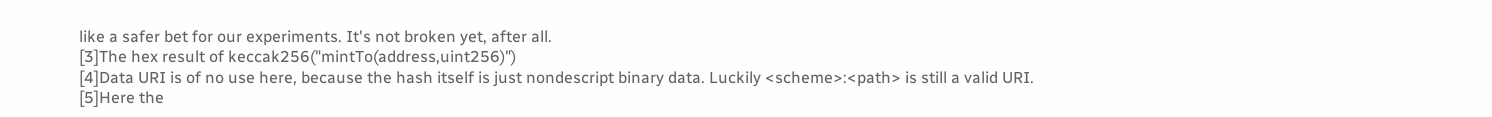like a safer bet for our experiments. It's not broken yet, after all.
[3]The hex result of keccak256("mintTo(address,uint256)")
[4]Data URI is of no use here, because the hash itself is just nondescript binary data. Luckily <scheme>:<path> is still a valid URI.
[5]Here the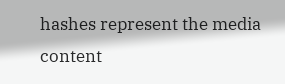hashes represent the media content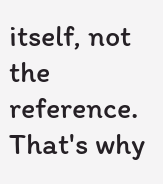itself, not the reference. That's why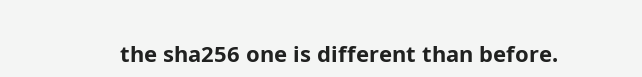the sha256 one is different than before.